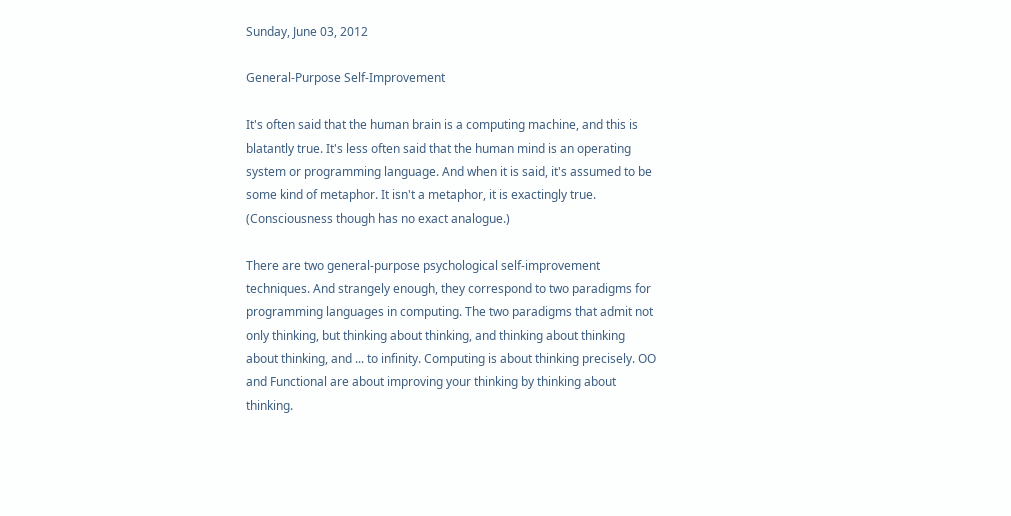Sunday, June 03, 2012

General-Purpose Self-Improvement

It's often said that the human brain is a computing machine, and this is blatantly true. It's less often said that the human mind is an operating system or programming language. And when it is said, it's assumed to be some kind of metaphor. It isn't a metaphor, it is exactingly true. (Consciousness though has no exact analogue.)

There are two general-purpose psychological self-improvement techniques. And strangely enough, they correspond to two paradigms for programming languages in computing. The two paradigms that admit not only thinking, but thinking about thinking, and thinking about thinking about thinking, and ... to infinity. Computing is about thinking precisely. OO and Functional are about improving your thinking by thinking about thinking.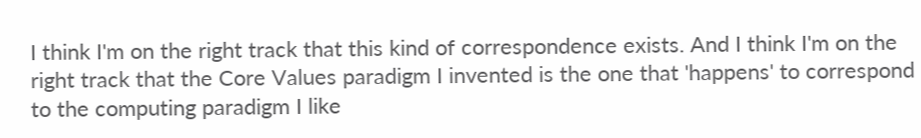I think I'm on the right track that this kind of correspondence exists. And I think I'm on the right track that the Core Values paradigm I invented is the one that 'happens' to correspond to the computing paradigm I like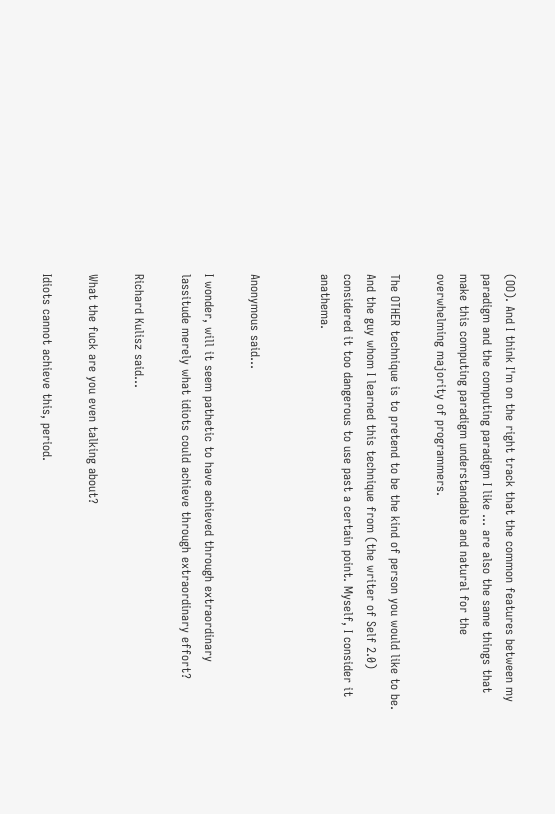(OO). And I think I'm on the right track that the common features between my paradigm and the computing paradigm I like ... are also the same things that make this computing paradigm understandable and natural for the overwhelming majority of programmers.

The OTHER technique is to pretend to be the kind of person you would like to be. And the guy whom I learned this technique from (the writer of Self 2.0) considered it too dangerous to use past a certain point. Myself, I consider it anathema.


Anonymous said...

I wonder, will it seem pathetic to have achieved through extraordinary lassitude merely what idiots could achieve through extraordinary effort?

Richard Kulisz said...

What the fuck are you even talking about?

Idiots cannot achieve this, period.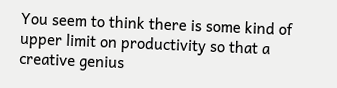You seem to think there is some kind of upper limit on productivity so that a creative genius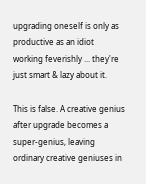upgrading oneself is only as productive as an idiot working feverishly ... they're just smart & lazy about it.

This is false. A creative genius after upgrade becomes a super-genius, leaving ordinary creative geniuses in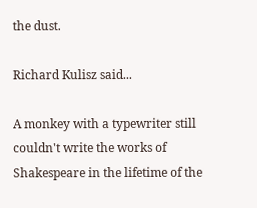the dust.

Richard Kulisz said...

A monkey with a typewriter still couldn't write the works of Shakespeare in the lifetime of the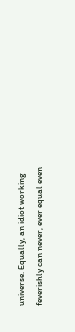universe. Equally, an idiot working feverishly can never, ever equal even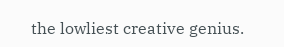the lowliest creative genius.